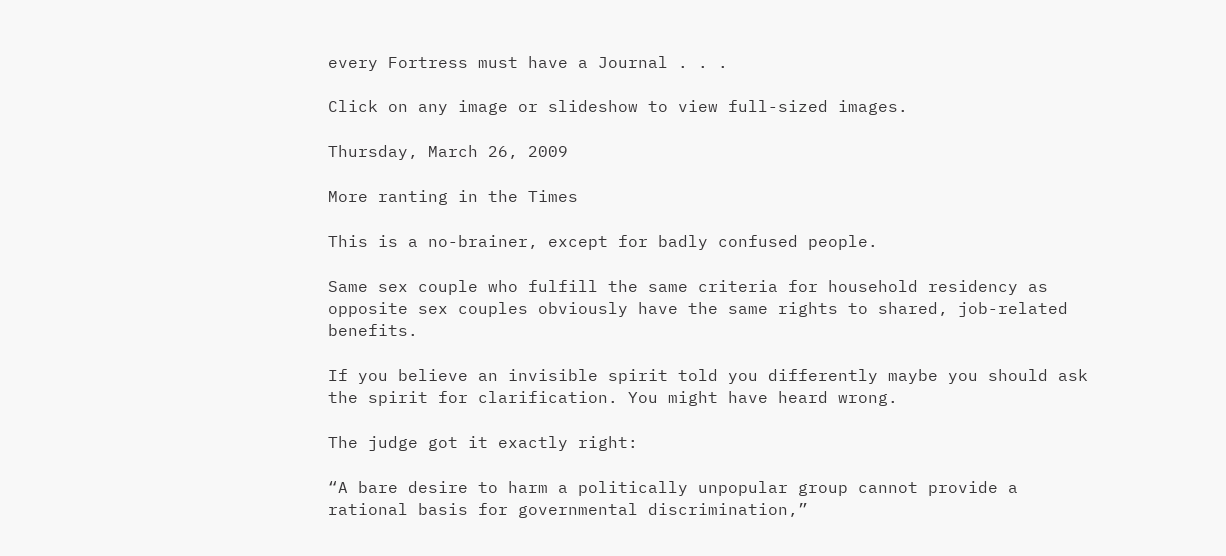every Fortress must have a Journal . . .

Click on any image or slideshow to view full-sized images.

Thursday, March 26, 2009

More ranting in the Times

This is a no-brainer, except for badly confused people.

Same sex couple who fulfill the same criteria for household residency as opposite sex couples obviously have the same rights to shared, job-related benefits.

If you believe an invisible spirit told you differently maybe you should ask the spirit for clarification. You might have heard wrong.

The judge got it exactly right:

“A bare desire to harm a politically unpopular group cannot provide a rational basis for governmental discrimination,”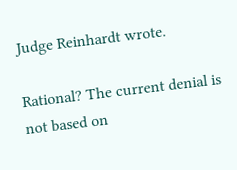Judge Reinhardt wrote.

Rational? The current denial is not based on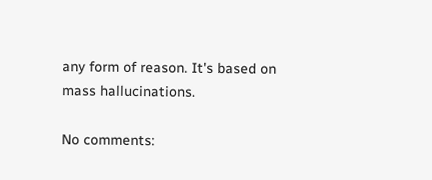any form of reason. It's based on mass hallucinations.

No comments: